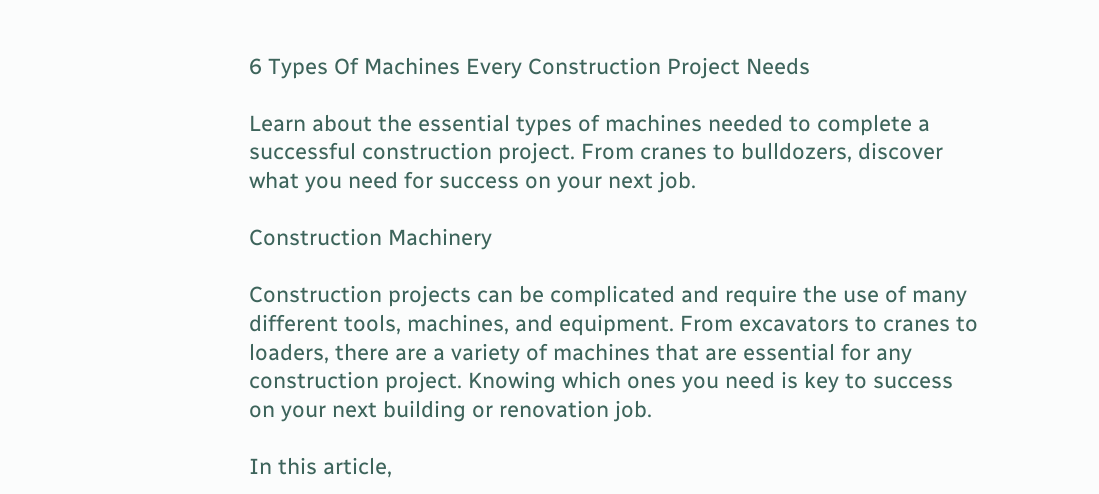6 Types Of Machines Every Construction Project Needs

Learn about the essential types of machines needed to complete a successful construction project. From cranes to bulldozers, discover what you need for success on your next job.

Construction Machinery

Construction projects can be complicated and require the use of many different tools, machines, and equipment. From excavators to cranes to loaders, there are a variety of machines that are essential for any construction project. Knowing which ones you need is key to success on your next building or renovation job.

In this article,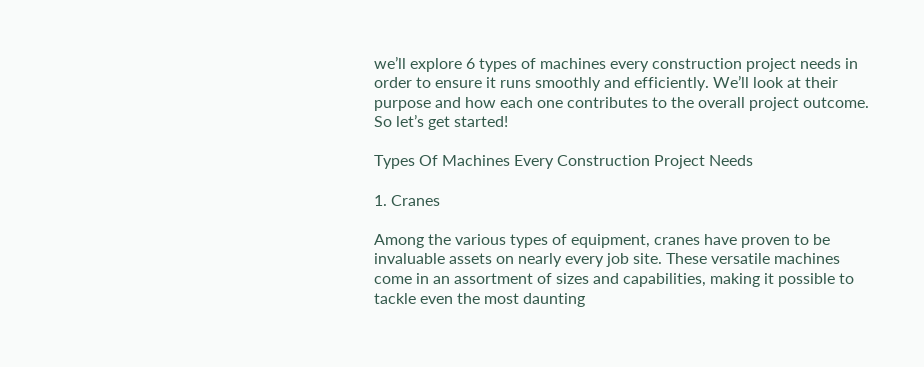we’ll explore 6 types of machines every construction project needs in order to ensure it runs smoothly and efficiently. We’ll look at their purpose and how each one contributes to the overall project outcome. So let’s get started!

Types Of Machines Every Construction Project Needs

1. Cranes

Among the various types of equipment, cranes have proven to be invaluable assets on nearly every job site. These versatile machines come in an assortment of sizes and capabilities, making it possible to tackle even the most daunting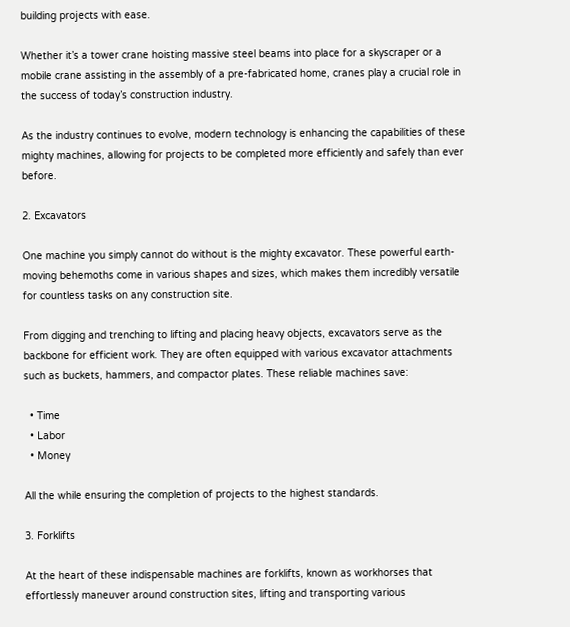building projects with ease.

Whether it’s a tower crane hoisting massive steel beams into place for a skyscraper or a mobile crane assisting in the assembly of a pre-fabricated home, cranes play a crucial role in the success of today’s construction industry.

As the industry continues to evolve, modern technology is enhancing the capabilities of these mighty machines, allowing for projects to be completed more efficiently and safely than ever before.

2. Excavators

One machine you simply cannot do without is the mighty excavator. These powerful earth-moving behemoths come in various shapes and sizes, which makes them incredibly versatile for countless tasks on any construction site.

From digging and trenching to lifting and placing heavy objects, excavators serve as the backbone for efficient work. They are often equipped with various excavator attachments such as buckets, hammers, and compactor plates. These reliable machines save:

  • Time
  • Labor
  • Money

All the while ensuring the completion of projects to the highest standards.

3. Forklifts

At the heart of these indispensable machines are forklifts, known as workhorses that effortlessly maneuver around construction sites, lifting and transporting various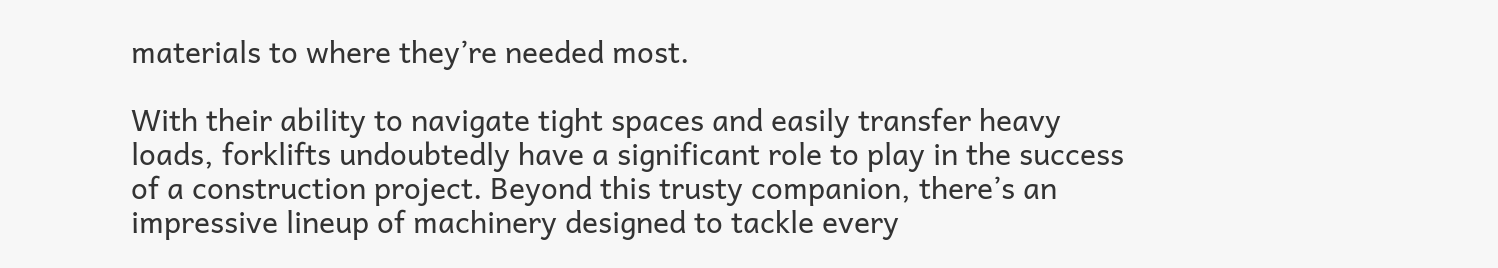materials to where they’re needed most.

With their ability to navigate tight spaces and easily transfer heavy loads, forklifts undoubtedly have a significant role to play in the success of a construction project. Beyond this trusty companion, there’s an impressive lineup of machinery designed to tackle every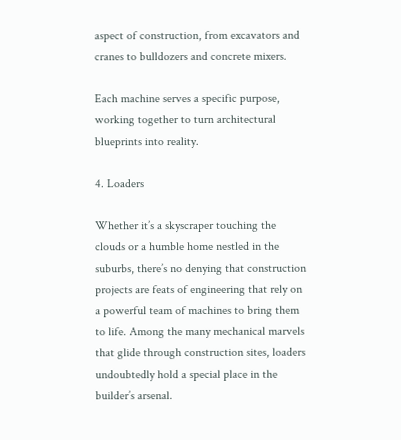aspect of construction, from excavators and cranes to bulldozers and concrete mixers.

Each machine serves a specific purpose, working together to turn architectural blueprints into reality.

4. Loaders

Whether it’s a skyscraper touching the clouds or a humble home nestled in the suburbs, there’s no denying that construction projects are feats of engineering that rely on a powerful team of machines to bring them to life. Among the many mechanical marvels that glide through construction sites, loaders undoubtedly hold a special place in the builder’s arsenal.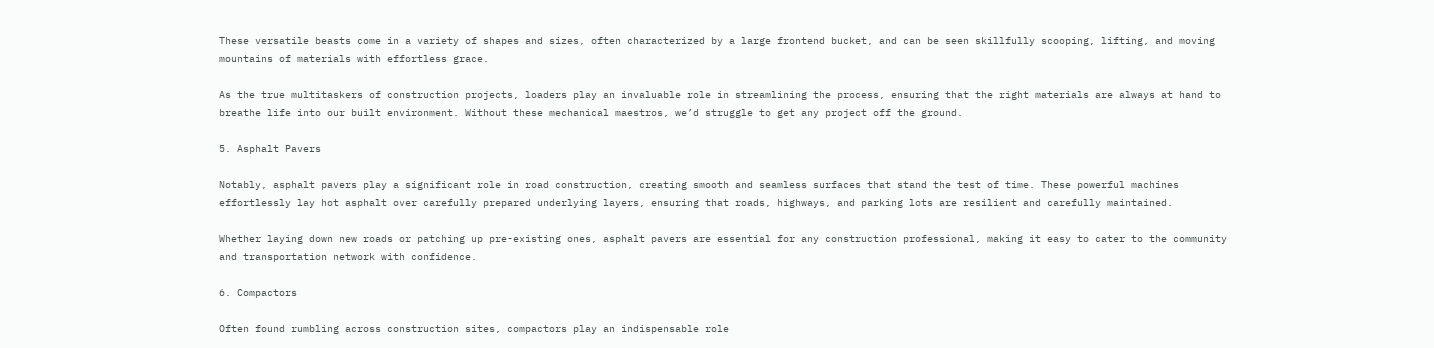These versatile beasts come in a variety of shapes and sizes, often characterized by a large frontend bucket, and can be seen skillfully scooping, lifting, and moving mountains of materials with effortless grace.

As the true multitaskers of construction projects, loaders play an invaluable role in streamlining the process, ensuring that the right materials are always at hand to breathe life into our built environment. Without these mechanical maestros, we’d struggle to get any project off the ground.

5. Asphalt Pavers

Notably, asphalt pavers play a significant role in road construction, creating smooth and seamless surfaces that stand the test of time. These powerful machines effortlessly lay hot asphalt over carefully prepared underlying layers, ensuring that roads, highways, and parking lots are resilient and carefully maintained.

Whether laying down new roads or patching up pre-existing ones, asphalt pavers are essential for any construction professional, making it easy to cater to the community and transportation network with confidence.

6. Compactors

Often found rumbling across construction sites, compactors play an indispensable role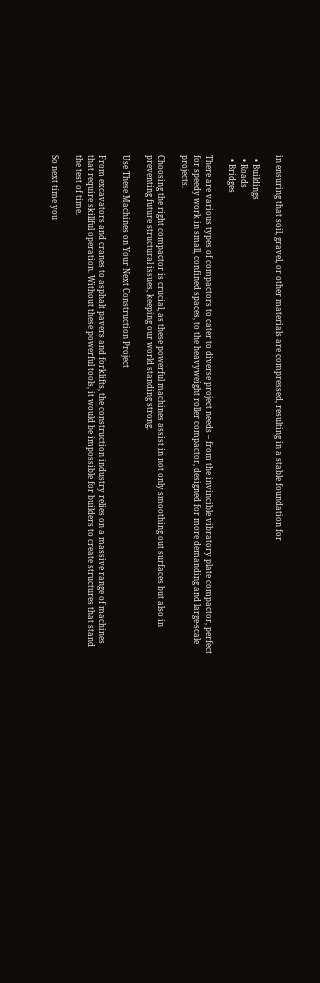in ensuring that soil, gravel, or other materials are compressed, resulting in a stable foundation for

  • Buildings
  • Roads
  • Bridges

There are various types of compactors to cater to diverse project needs – from the invincible vibratory plate compactor, perfect for speedy work in small, confined spaces, to the heavyweight roller compactor, designed for more demanding and large-scale projects.

Choosing the right compactor is crucial, as these powerful machines assist in not only smoothing out surfaces but also in preventing future structural issues, keeping our world standing strong.

Use These Machines on Your Next Construction Project

From excavators and cranes to asphalt pavers and forklifts, the construction industry relies on a massive range of machines that require skillful operation. Without these powerful tools, it would be impossible for builders to create structures that stand the test of time.

So next time you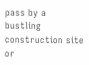pass by a bustling construction site or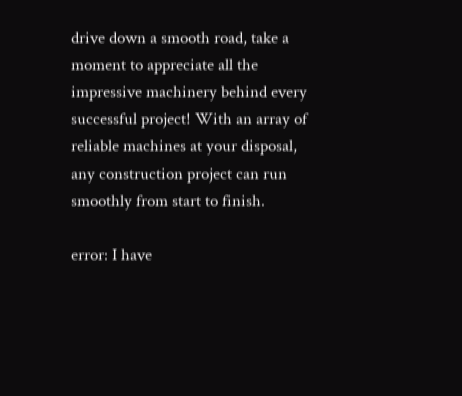drive down a smooth road, take a moment to appreciate all the impressive machinery behind every successful project! With an array of reliable machines at your disposal, any construction project can run smoothly from start to finish.

error: I have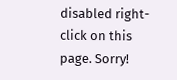disabled right-click on this page. Sorry!